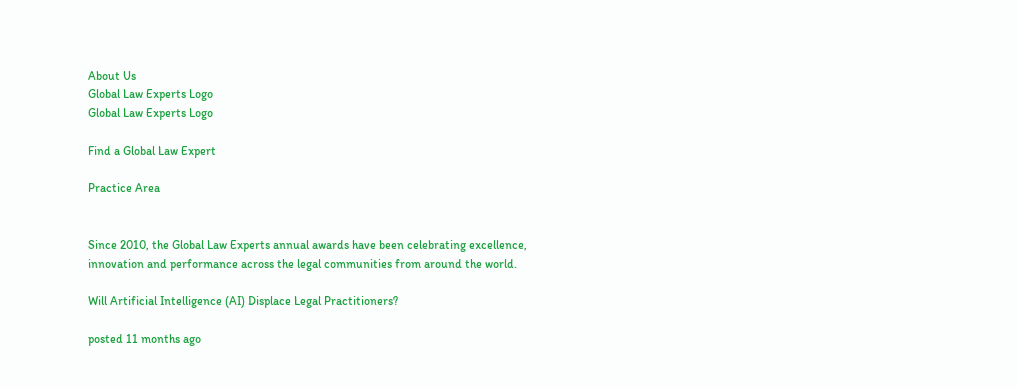About Us
Global Law Experts Logo
Global Law Experts Logo

Find a Global Law Expert

Practice Area


Since 2010, the Global Law Experts annual awards have been celebrating excellence, innovation and performance across the legal communities from around the world.

Will Artificial Intelligence (AI) Displace Legal Practitioners?

posted 11 months ago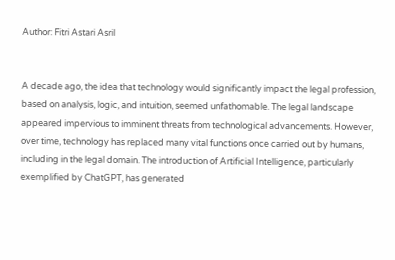Author: Fitri Astari Asril


A decade ago, the idea that technology would significantly impact the legal profession, based on analysis, logic, and intuition, seemed unfathomable. The legal landscape appeared impervious to imminent threats from technological advancements. However, over time, technology has replaced many vital functions once carried out by humans, including in the legal domain. The introduction of Artificial Intelligence, particularly exemplified by ChatGPT, has generated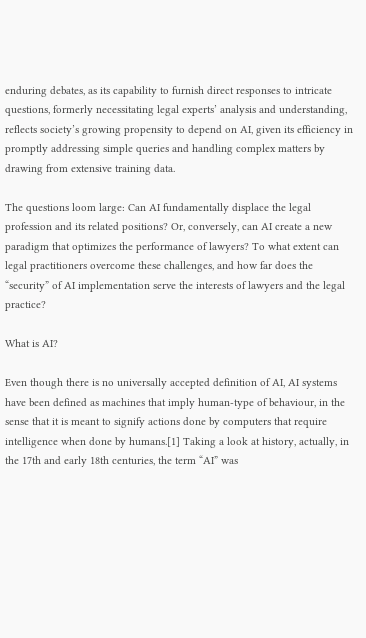enduring debates, as its capability to furnish direct responses to intricate questions, formerly necessitating legal experts’ analysis and understanding, reflects society’s growing propensity to depend on AI, given its efficiency in promptly addressing simple queries and handling complex matters by drawing from extensive training data.

The questions loom large: Can AI fundamentally displace the legal profession and its related positions? Or, conversely, can AI create a new paradigm that optimizes the performance of lawyers? To what extent can legal practitioners overcome these challenges, and how far does the “security” of AI implementation serve the interests of lawyers and the legal practice?

What is AI?

Even though there is no universally accepted definition of AI, AI systems have been defined as machines that imply human-type of behaviour, in the sense that it is meant to signify actions done by computers that require intelligence when done by humans.[1] Taking a look at history, actually, in the 17th and early 18th centuries, the term “AI” was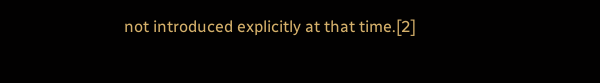not introduced explicitly at that time.[2]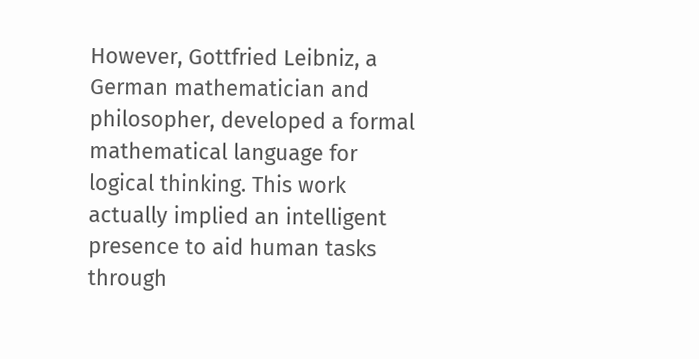However, Gottfried Leibniz, a German mathematician and philosopher, developed a formal mathematical language for logical thinking. This work actually implied an intelligent presence to aid human tasks through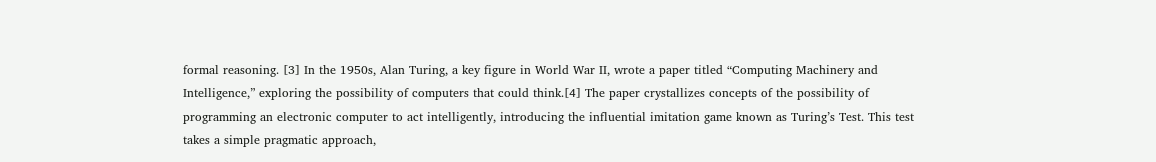formal reasoning. [3] In the 1950s, Alan Turing, a key figure in World War II, wrote a paper titled “Computing Machinery and Intelligence,” exploring the possibility of computers that could think.[4] The paper crystallizes concepts of the possibility of programming an electronic computer to act intelligently, introducing the influential imitation game known as Turing’s Test. This test takes a simple pragmatic approach,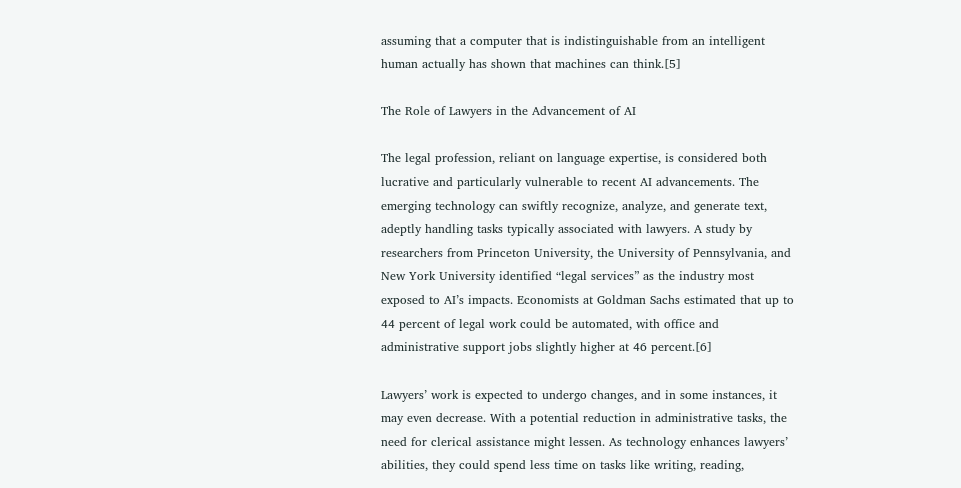assuming that a computer that is indistinguishable from an intelligent human actually has shown that machines can think.[5]

The Role of Lawyers in the Advancement of AI

The legal profession, reliant on language expertise, is considered both lucrative and particularly vulnerable to recent AI advancements. The emerging technology can swiftly recognize, analyze, and generate text, adeptly handling tasks typically associated with lawyers. A study by researchers from Princeton University, the University of Pennsylvania, and New York University identified “legal services” as the industry most exposed to AI’s impacts. Economists at Goldman Sachs estimated that up to 44 percent of legal work could be automated, with office and administrative support jobs slightly higher at 46 percent.[6]

Lawyers’ work is expected to undergo changes, and in some instances, it may even decrease. With a potential reduction in administrative tasks, the need for clerical assistance might lessen. As technology enhances lawyers’ abilities, they could spend less time on tasks like writing, reading,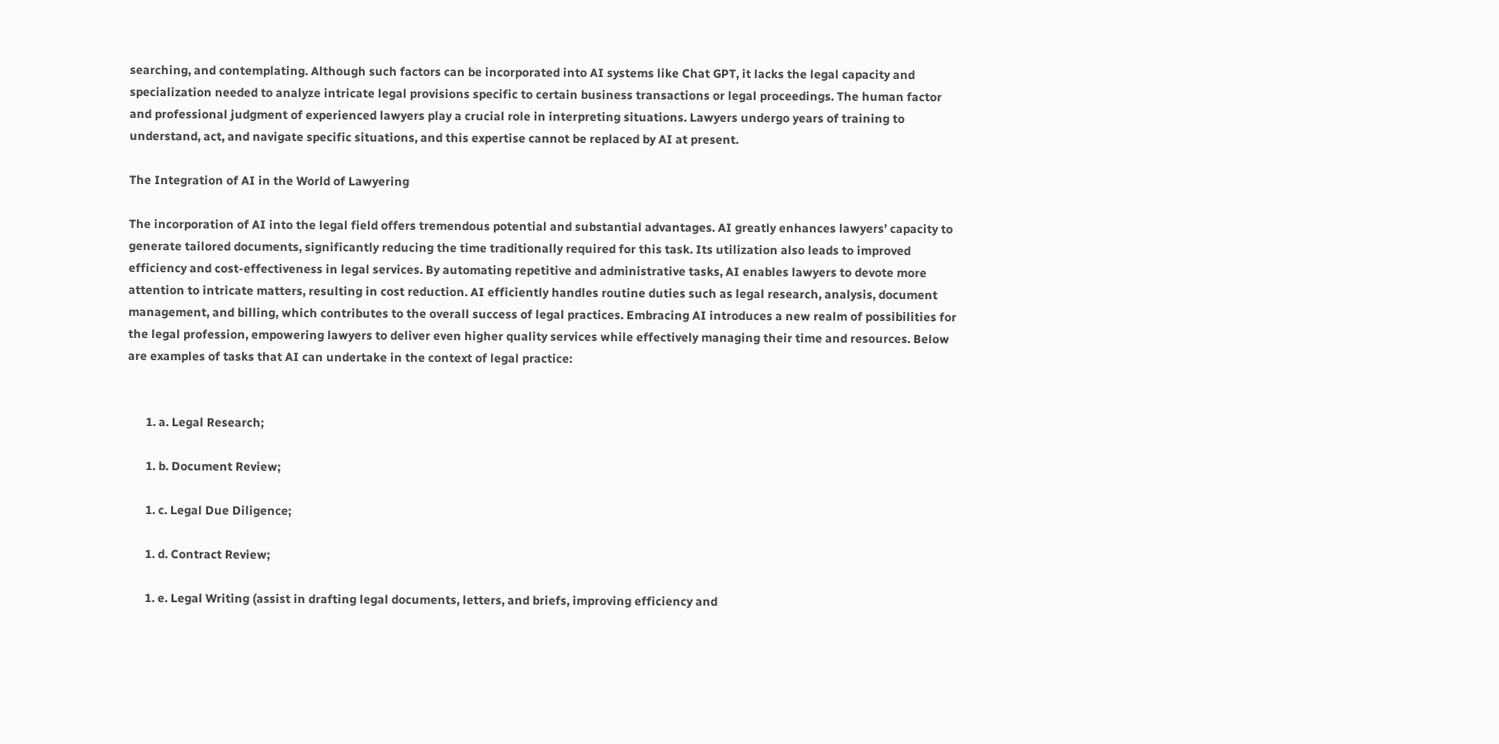searching, and contemplating. Although such factors can be incorporated into AI systems like Chat GPT, it lacks the legal capacity and specialization needed to analyze intricate legal provisions specific to certain business transactions or legal proceedings. The human factor and professional judgment of experienced lawyers play a crucial role in interpreting situations. Lawyers undergo years of training to understand, act, and navigate specific situations, and this expertise cannot be replaced by AI at present.

The Integration of AI in the World of Lawyering

The incorporation of AI into the legal field offers tremendous potential and substantial advantages. AI greatly enhances lawyers’ capacity to generate tailored documents, significantly reducing the time traditionally required for this task. Its utilization also leads to improved efficiency and cost-effectiveness in legal services. By automating repetitive and administrative tasks, AI enables lawyers to devote more attention to intricate matters, resulting in cost reduction. AI efficiently handles routine duties such as legal research, analysis, document management, and billing, which contributes to the overall success of legal practices. Embracing AI introduces a new realm of possibilities for the legal profession, empowering lawyers to deliver even higher quality services while effectively managing their time and resources. Below are examples of tasks that AI can undertake in the context of legal practice:


      1. a. Legal Research;

      1. b. Document Review;

      1. c. Legal Due Diligence;

      1. d. Contract Review;

      1. e. Legal Writing (assist in drafting legal documents, letters, and briefs, improving efficiency and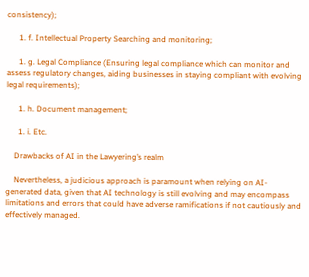consistency);

      1. f. Intellectual Property Searching and monitoring;

      1. g. Legal Compliance (Ensuring legal compliance which can monitor and assess regulatory changes, aiding businesses in staying compliant with evolving legal requirements);

      1. h. Document management;

      1. i. Etc.

    Drawbacks of AI in the Lawyering’s realm

    Nevertheless, a judicious approach is paramount when relying on AI-generated data, given that AI technology is still evolving and may encompass limitations and errors that could have adverse ramifications if not cautiously and effectively managed.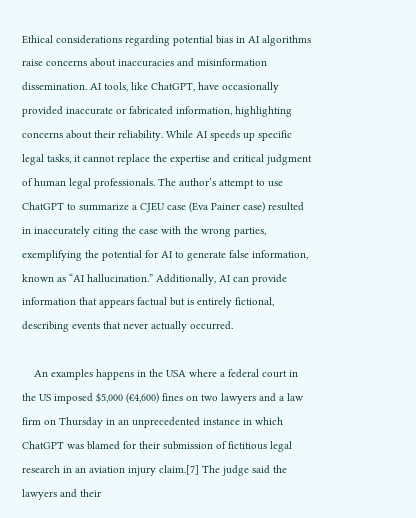Ethical considerations regarding potential bias in AI algorithms raise concerns about inaccuracies and misinformation dissemination. AI tools, like ChatGPT, have occasionally provided inaccurate or fabricated information, highlighting concerns about their reliability. While AI speeds up specific legal tasks, it cannot replace the expertise and critical judgment of human legal professionals. The author’s attempt to use ChatGPT to summarize a CJEU case (Eva Painer case) resulted in inaccurately citing the case with the wrong parties, exemplifying the potential for AI to generate false information, known as “AI hallucination.” Additionally, AI can provide information that appears factual but is entirely fictional, describing events that never actually occurred.

    An examples happens in the USA where a federal court in the US imposed $5,000 (€4,600) fines on two lawyers and a law firm on Thursday in an unprecedented instance in which ChatGPT was blamed for their submission of fictitious legal research in an aviation injury claim.[7] The judge said the lawyers and their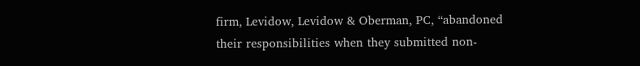firm, Levidow, Levidow & Oberman, PC, “abandoned their responsibilities when they submitted non-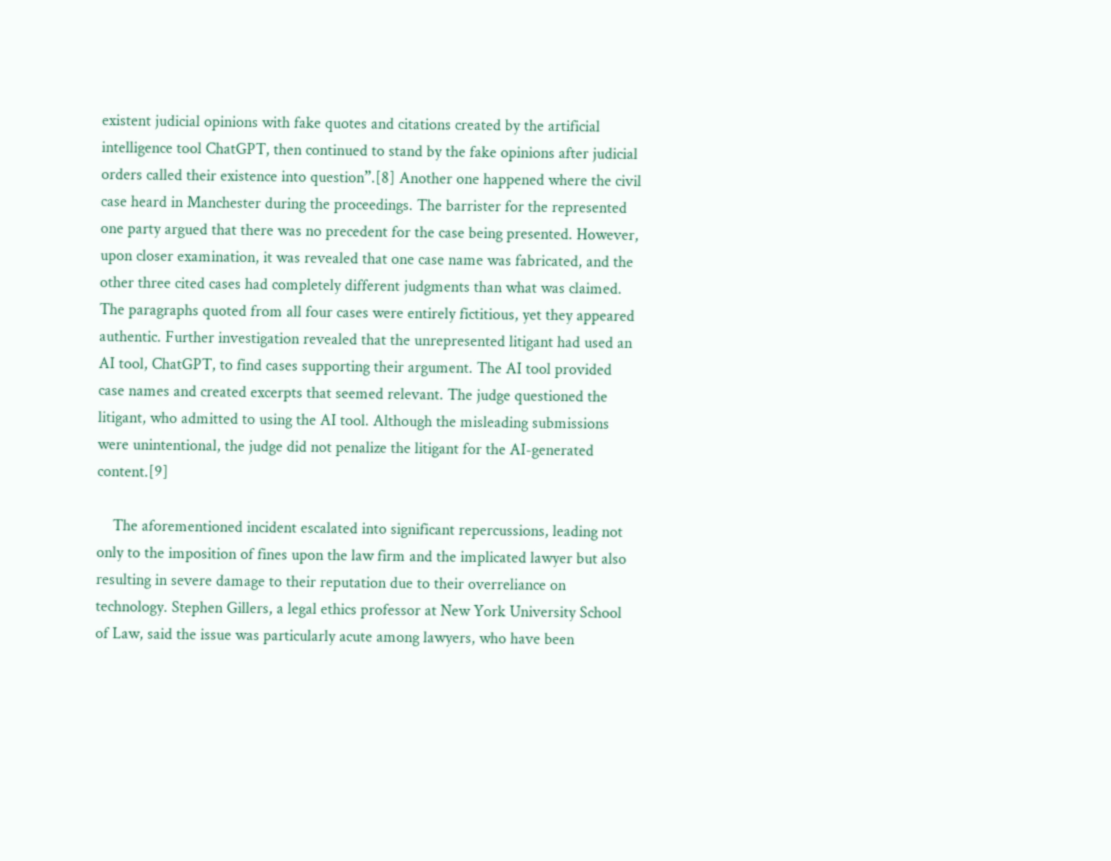existent judicial opinions with fake quotes and citations created by the artificial intelligence tool ChatGPT, then continued to stand by the fake opinions after judicial orders called their existence into question”.[8] Another one happened where the civil case heard in Manchester during the proceedings. The barrister for the represented one party argued that there was no precedent for the case being presented. However, upon closer examination, it was revealed that one case name was fabricated, and the other three cited cases had completely different judgments than what was claimed. The paragraphs quoted from all four cases were entirely fictitious, yet they appeared authentic. Further investigation revealed that the unrepresented litigant had used an AI tool, ChatGPT, to find cases supporting their argument. The AI tool provided case names and created excerpts that seemed relevant. The judge questioned the litigant, who admitted to using the AI tool. Although the misleading submissions were unintentional, the judge did not penalize the litigant for the AI-generated content.[9]

    The aforementioned incident escalated into significant repercussions, leading not only to the imposition of fines upon the law firm and the implicated lawyer but also resulting in severe damage to their reputation due to their overreliance on technology. Stephen Gillers, a legal ethics professor at New York University School of Law, said the issue was particularly acute among lawyers, who have been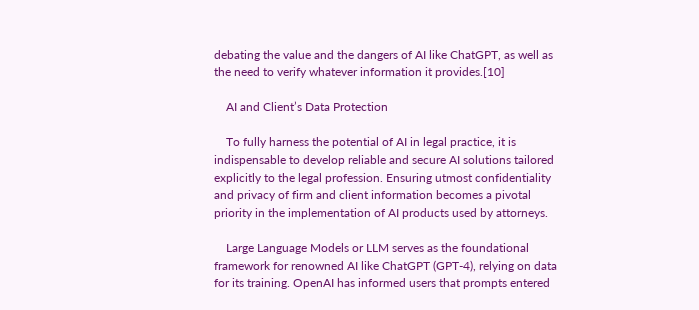debating the value and the dangers of AI like ChatGPT, as well as the need to verify whatever information it provides.[10]

    AI and Client’s Data Protection

    To fully harness the potential of AI in legal practice, it is indispensable to develop reliable and secure AI solutions tailored explicitly to the legal profession. Ensuring utmost confidentiality and privacy of firm and client information becomes a pivotal priority in the implementation of AI products used by attorneys.

    Large Language Models or LLM serves as the foundational framework for renowned AI like ChatGPT (GPT-4), relying on data for its training. OpenAI has informed users that prompts entered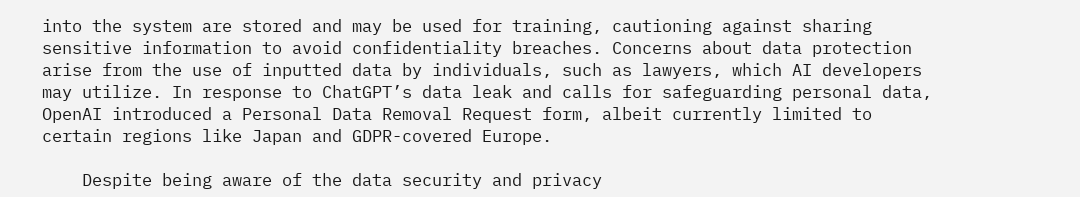into the system are stored and may be used for training, cautioning against sharing sensitive information to avoid confidentiality breaches. Concerns about data protection arise from the use of inputted data by individuals, such as lawyers, which AI developers may utilize. In response to ChatGPT’s data leak and calls for safeguarding personal data, OpenAI introduced a Personal Data Removal Request form, albeit currently limited to certain regions like Japan and GDPR-covered Europe.

    Despite being aware of the data security and privacy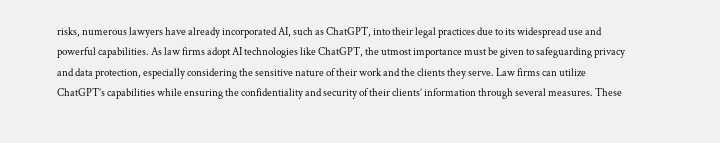risks, numerous lawyers have already incorporated AI, such as ChatGPT, into their legal practices due to its widespread use and powerful capabilities. As law firms adopt AI technologies like ChatGPT, the utmost importance must be given to safeguarding privacy and data protection, especially considering the sensitive nature of their work and the clients they serve. Law firms can utilize ChatGPT’s capabilities while ensuring the confidentiality and security of their clients’ information through several measures. These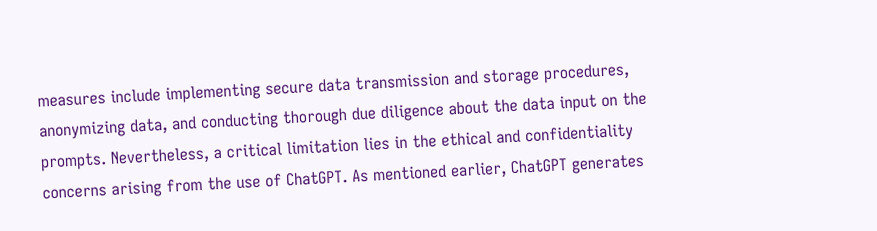measures include implementing secure data transmission and storage procedures, anonymizing data, and conducting thorough due diligence about the data input on the prompts. Nevertheless, a critical limitation lies in the ethical and confidentiality concerns arising from the use of ChatGPT. As mentioned earlier, ChatGPT generates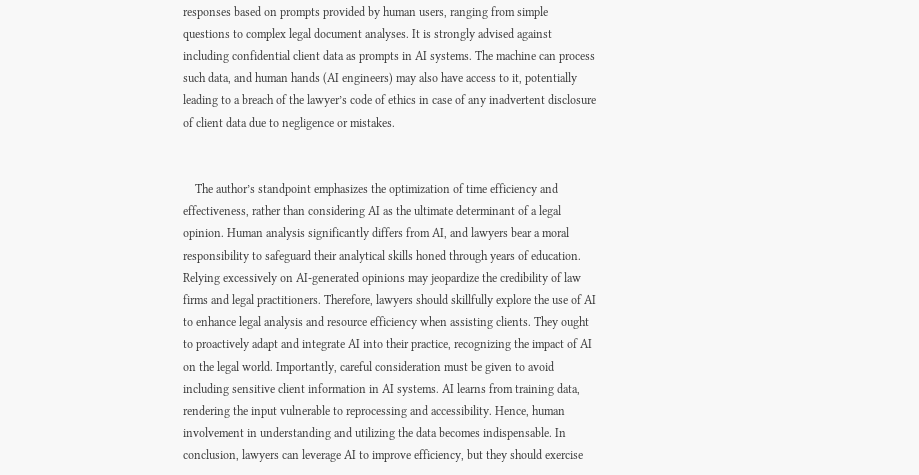responses based on prompts provided by human users, ranging from simple questions to complex legal document analyses. It is strongly advised against including confidential client data as prompts in AI systems. The machine can process such data, and human hands (AI engineers) may also have access to it, potentially leading to a breach of the lawyer’s code of ethics in case of any inadvertent disclosure of client data due to negligence or mistakes.


    The author’s standpoint emphasizes the optimization of time efficiency and effectiveness, rather than considering AI as the ultimate determinant of a legal opinion. Human analysis significantly differs from AI, and lawyers bear a moral responsibility to safeguard their analytical skills honed through years of education. Relying excessively on AI-generated opinions may jeopardize the credibility of law firms and legal practitioners. Therefore, lawyers should skillfully explore the use of AI to enhance legal analysis and resource efficiency when assisting clients. They ought to proactively adapt and integrate AI into their practice, recognizing the impact of AI on the legal world. Importantly, careful consideration must be given to avoid including sensitive client information in AI systems. AI learns from training data, rendering the input vulnerable to reprocessing and accessibility. Hence, human involvement in understanding and utilizing the data becomes indispensable. In conclusion, lawyers can leverage AI to improve efficiency, but they should exercise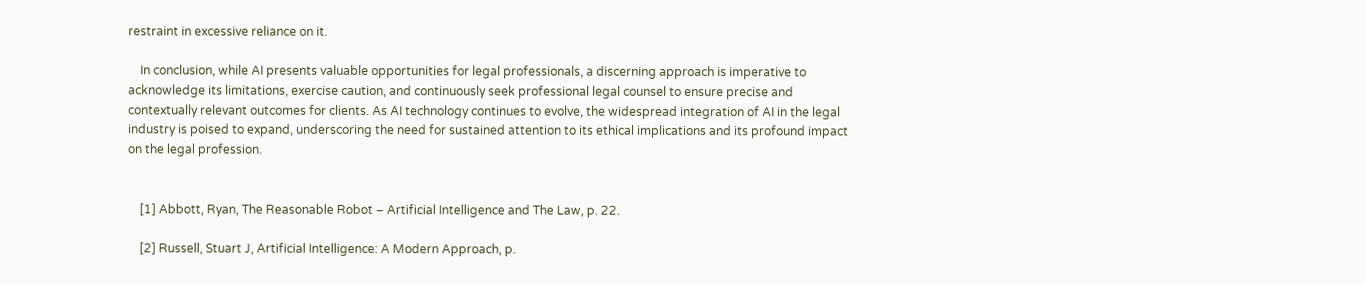restraint in excessive reliance on it.

    In conclusion, while AI presents valuable opportunities for legal professionals, a discerning approach is imperative to acknowledge its limitations, exercise caution, and continuously seek professional legal counsel to ensure precise and contextually relevant outcomes for clients. As AI technology continues to evolve, the widespread integration of AI in the legal industry is poised to expand, underscoring the need for sustained attention to its ethical implications and its profound impact on the legal profession.


    [1] Abbott, Ryan, The Reasonable Robot – Artificial Intelligence and The Law, p. 22.

    [2] Russell, Stuart J, Artificial Intelligence: A Modern Approach, p.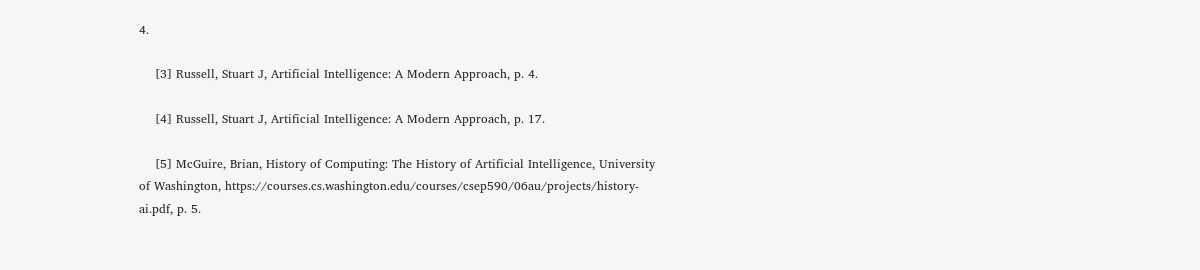4.

    [3] Russell, Stuart J, Artificial Intelligence: A Modern Approach, p. 4.

    [4] Russell, Stuart J, Artificial Intelligence: A Modern Approach, p. 17.

    [5] McGuire, Brian, History of Computing: The History of Artificial Intelligence, University of Washington, https://courses.cs.washington.edu/courses/csep590/06au/projects/history-ai.pdf, p. 5.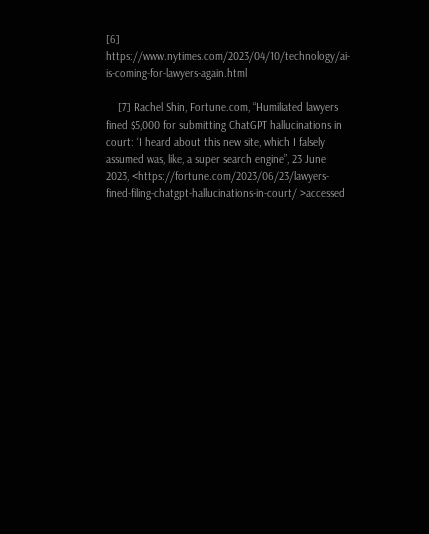[6] https://www.nytimes.com/2023/04/10/technology/ai-is-coming-for-lawyers-again.html

    [7] Rachel Shin, Fortune.com, “Humiliated lawyers fined $5,000 for submitting ChatGPT hallucinations in court: ‘I heard about this new site, which I falsely assumed was, like, a super search engine”, 23 June 2023, <https://fortune.com/2023/06/23/lawyers-fined-filing-chatgpt-hallucinations-in-court/ >accessed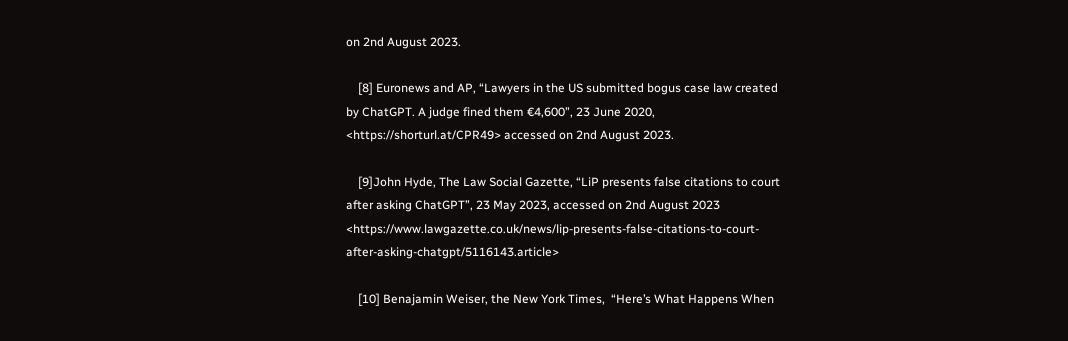on 2nd August 2023.

    [8] Euronews and AP, “Lawyers in the US submitted bogus case law created by ChatGPT. A judge fined them €4,600”, 23 June 2020, <https://shorturl.at/CPR49> accessed on 2nd August 2023.

    [9]John Hyde, The Law Social Gazette, “LiP presents false citations to court after asking ChatGPT”, 23 May 2023, accessed on 2nd August 2023 <https://www.lawgazette.co.uk/news/lip-presents-false-citations-to-court-after-asking-chatgpt/5116143.article>

    [10] Benajamin Weiser, the New York Times,  “Here’s What Happens When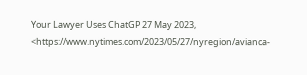Your Lawyer Uses ChatGP 27 May 2023, <https://www.nytimes.com/2023/05/27/nyregion/avianca-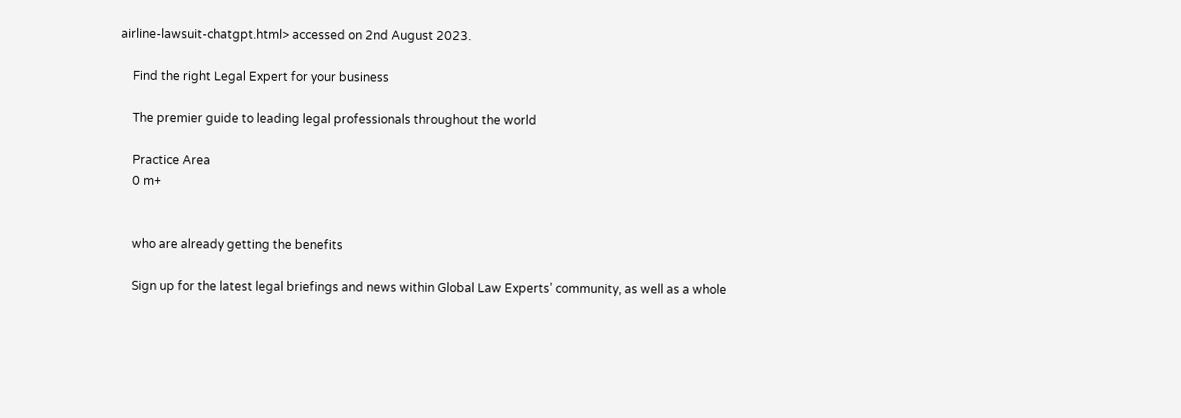airline-lawsuit-chatgpt.html> accessed on 2nd August 2023.

    Find the right Legal Expert for your business

    The premier guide to leading legal professionals throughout the world

    Practice Area
    0 m+


    who are already getting the benefits

    Sign up for the latest legal briefings and news within Global Law Experts’ community, as well as a whole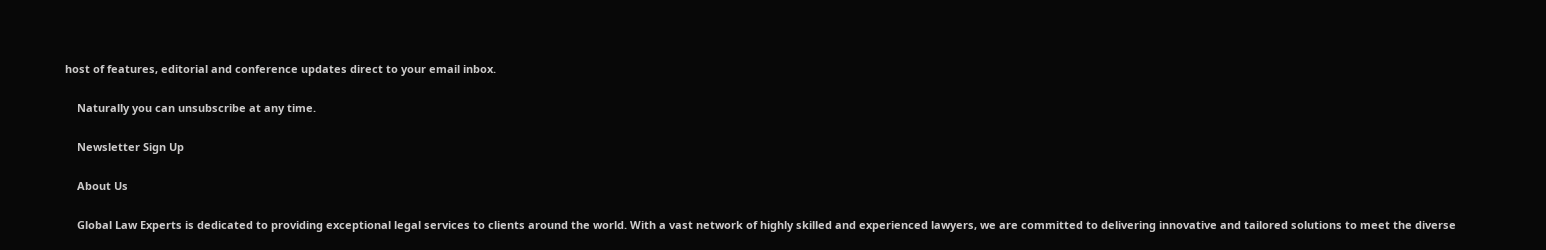host of features, editorial and conference updates direct to your email inbox.

    Naturally you can unsubscribe at any time.

    Newsletter Sign Up

    About Us

    Global Law Experts is dedicated to providing exceptional legal services to clients around the world. With a vast network of highly skilled and experienced lawyers, we are committed to delivering innovative and tailored solutions to meet the diverse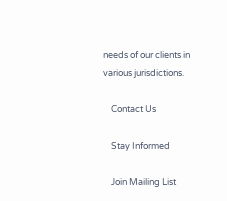needs of our clients in various jurisdictions.

    Contact Us

    Stay Informed

    Join Mailing List